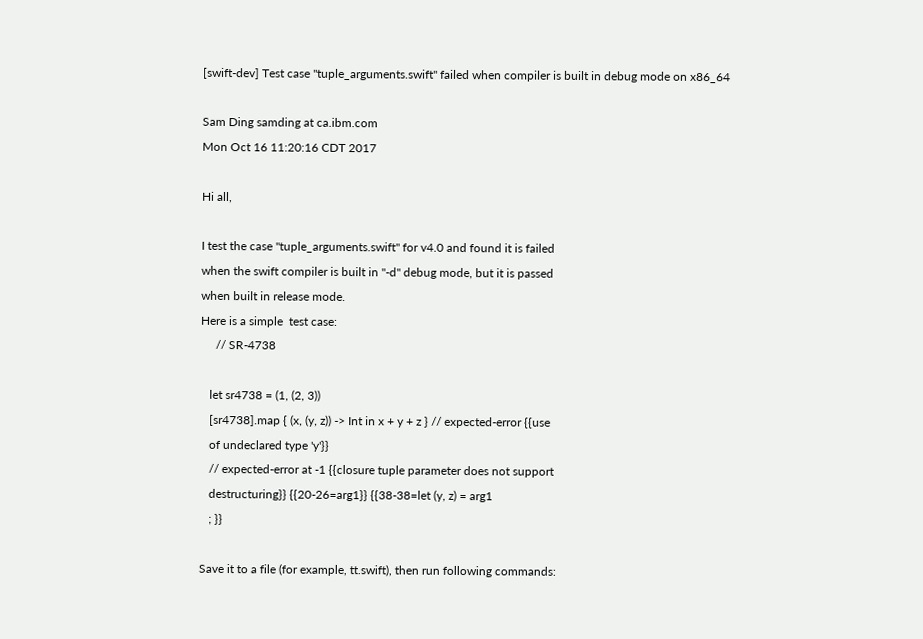[swift-dev] Test case "tuple_arguments.swift" failed when compiler is built in debug mode on x86_64

Sam Ding samding at ca.ibm.com
Mon Oct 16 11:20:16 CDT 2017

Hi all,

I test the case "tuple_arguments.swift" for v4.0 and found it is failed
when the swift compiler is built in "-d" debug mode, but it is passed
when built in release mode.
Here is a simple  test case:
     // SR-4738

   let sr4738 = (1, (2, 3))
   [sr4738].map { (x, (y, z)) -> Int in x + y + z } // expected-error {{use
   of undeclared type 'y'}}
   // expected-error at -1 {{closure tuple parameter does not support
   destructuring}} {{20-26=arg1}} {{38-38=let (y, z) = arg1
   ; }}

Save it to a file (for example, tt.swift), then run following commands: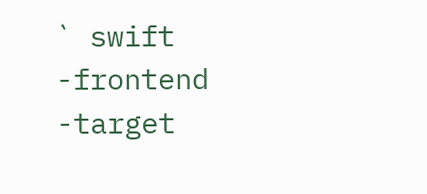` swift -frontend -target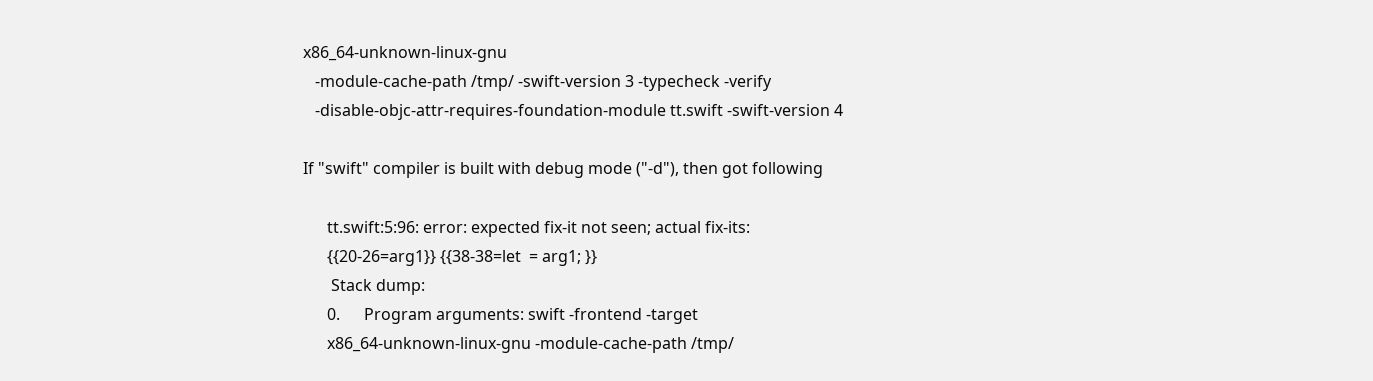x86_64-unknown-linux-gnu
   -module-cache-path /tmp/ -swift-version 3 -typecheck -verify
   -disable-objc-attr-requires-foundation-module tt.swift -swift-version 4

If "swift" compiler is built with debug mode ("-d"), then got following

      tt.swift:5:96: error: expected fix-it not seen; actual fix-its:
      {{20-26=arg1}} {{38-38=let  = arg1; }}
       Stack dump:
      0.      Program arguments: swift -frontend -target
      x86_64-unknown-linux-gnu -module-cache-path /tmp/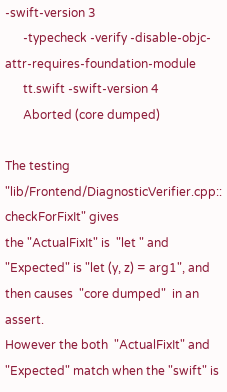-swift-version 3
      -typecheck -verify -disable-objc-attr-requires-foundation-module
      tt.swift -swift-version 4
      Aborted (core dumped)

The testing  "lib/Frontend/DiagnosticVerifier.cpp:: checkForFixIt" gives
the "ActualFixIt" is  "let " and "Expected" is "let (y, z) = arg1", and
then causes  "core dumped"  in an assert.
However the both  "ActualFixIt" and "Expected" match when the "swift" is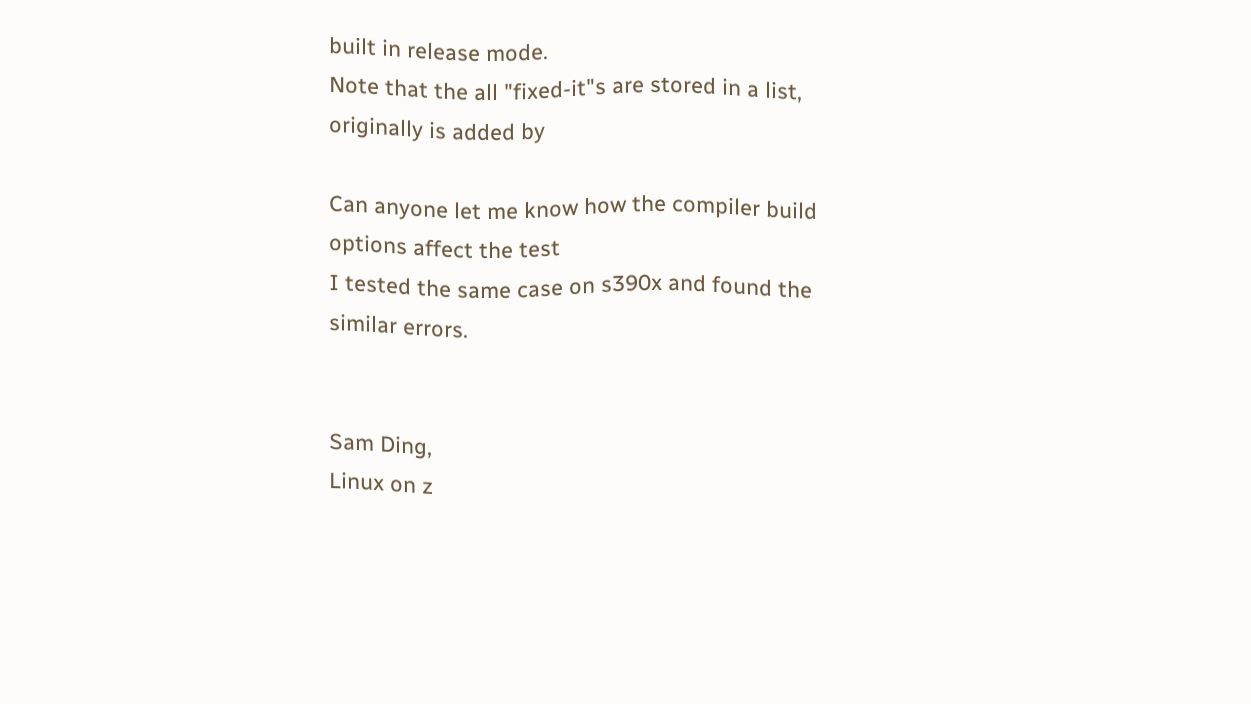built in release mode.
Note that the all "fixed-it"s are stored in a list, originally is added by

Can anyone let me know how the compiler build options affect the test
I tested the same case on s390x and found the similar errors.


Sam Ding,
Linux on z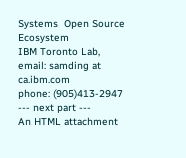Systems  Open Source Ecosystem
IBM Toronto Lab,
email: samding at ca.ibm.com
phone: (905)413-2947
--- next part ---
An HTML attachment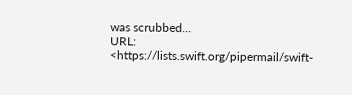was scrubbed...
URL: <https://lists.swift.org/pipermail/swift-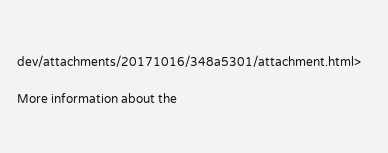dev/attachments/20171016/348a5301/attachment.html>

More information about the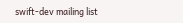swift-dev mailing list